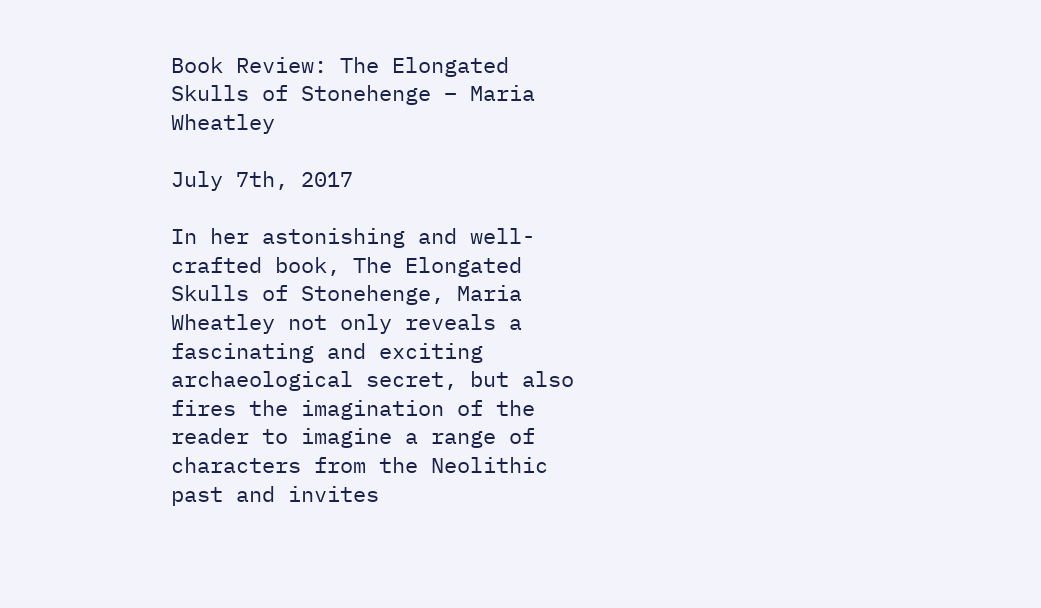Book Review: The Elongated Skulls of Stonehenge – Maria Wheatley

July 7th, 2017

In her astonishing and well-crafted book, The Elongated Skulls of Stonehenge, Maria Wheatley not only reveals a fascinating and exciting archaeological secret, but also fires the imagination of the reader to imagine a range of characters from the Neolithic past and invites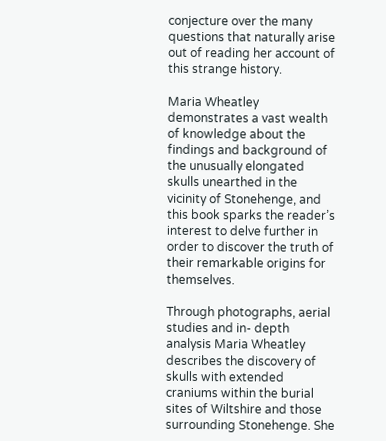conjecture over the many questions that naturally arise out of reading her account of this strange history.

Maria Wheatley demonstrates a vast wealth of knowledge about the findings and background of the unusually elongated skulls unearthed in the vicinity of Stonehenge, and this book sparks the reader’s interest to delve further in order to discover the truth of their remarkable origins for themselves.

Through photographs, aerial studies and in- depth analysis Maria Wheatley describes the discovery of skulls with extended craniums within the burial sites of Wiltshire and those surrounding Stonehenge. She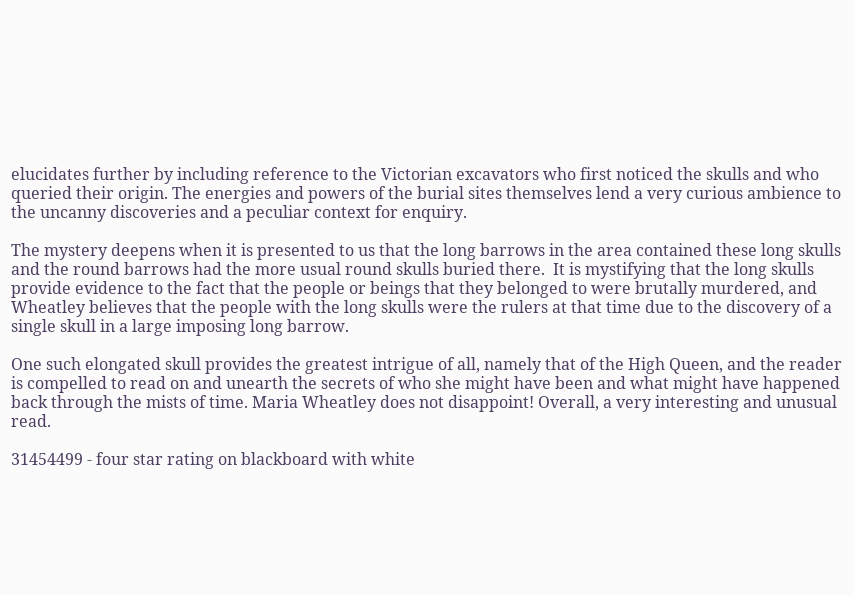elucidates further by including reference to the Victorian excavators who first noticed the skulls and who queried their origin. The energies and powers of the burial sites themselves lend a very curious ambience to the uncanny discoveries and a peculiar context for enquiry.

The mystery deepens when it is presented to us that the long barrows in the area contained these long skulls and the round barrows had the more usual round skulls buried there.  It is mystifying that the long skulls provide evidence to the fact that the people or beings that they belonged to were brutally murdered, and Wheatley believes that the people with the long skulls were the rulers at that time due to the discovery of a single skull in a large imposing long barrow.

One such elongated skull provides the greatest intrigue of all, namely that of the High Queen, and the reader is compelled to read on and unearth the secrets of who she might have been and what might have happened back through the mists of time. Maria Wheatley does not disappoint! Overall, a very interesting and unusual read.

31454499 - four star rating on blackboard with white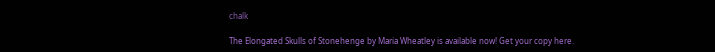chalk

The Elongated Skulls of Stonehenge by Maria Wheatley is available now! Get your copy here.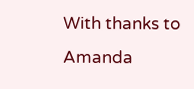With thanks to Amanda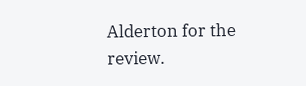Alderton for the review.